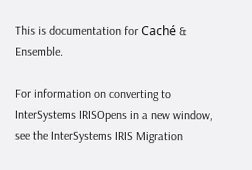This is documentation for Caché & Ensemble.

For information on converting to InterSystems IRISOpens in a new window, see the InterSystems IRIS Migration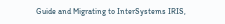Guide and Migrating to InterSystems IRIS,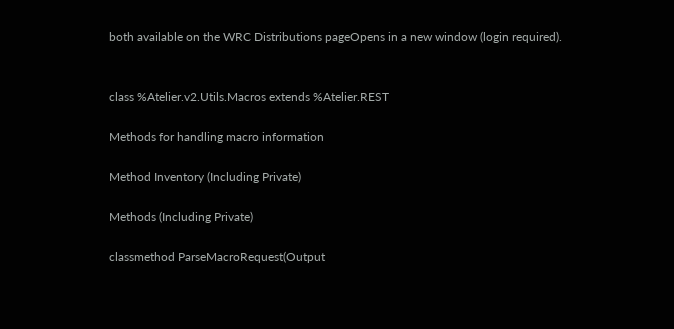both available on the WRC Distributions pageOpens in a new window (login required).


class %Atelier.v2.Utils.Macros extends %Atelier.REST

Methods for handling macro information

Method Inventory (Including Private)

Methods (Including Private)

classmethod ParseMacroRequest(Output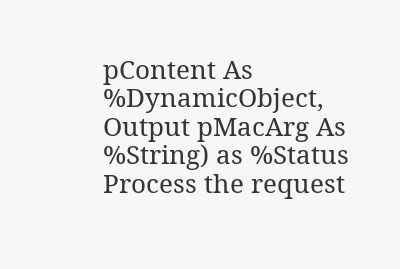pContent As %DynamicObject, Output pMacArg As %String) as %Status
Process the request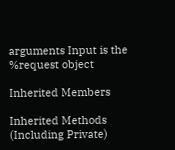arguments Input is the %request object

Inherited Members

Inherited Methods (Including Private)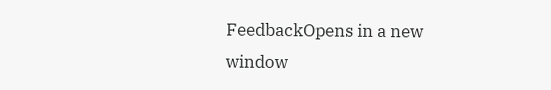FeedbackOpens in a new window